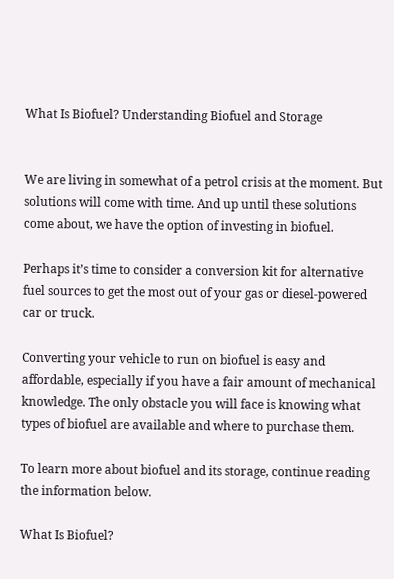What Is Biofuel? Understanding Biofuel and Storage


We are living in somewhat of a petrol crisis at the moment. But solutions will come with time. And up until these solutions come about, we have the option of investing in biofuel.

Perhaps it’s time to consider a conversion kit for alternative fuel sources to get the most out of your gas or diesel-powered car or truck.

Converting your vehicle to run on biofuel is easy and affordable, especially if you have a fair amount of mechanical knowledge. The only obstacle you will face is knowing what types of biofuel are available and where to purchase them.

To learn more about biofuel and its storage, continue reading the information below.

What Is Biofuel?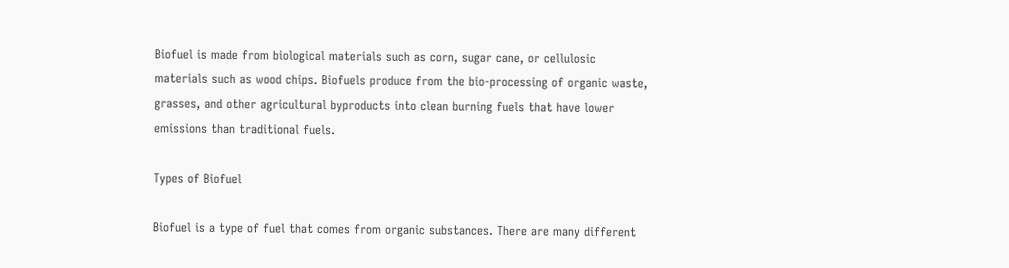Biofuel is made from biological materials such as corn, sugar cane, or cellulosic materials such as wood chips. Biofuels produce from the bio-processing of organic waste, grasses, and other agricultural byproducts into clean burning fuels that have lower emissions than traditional fuels.

Types of Biofuel

Biofuel is a type of fuel that comes from organic substances. There are many different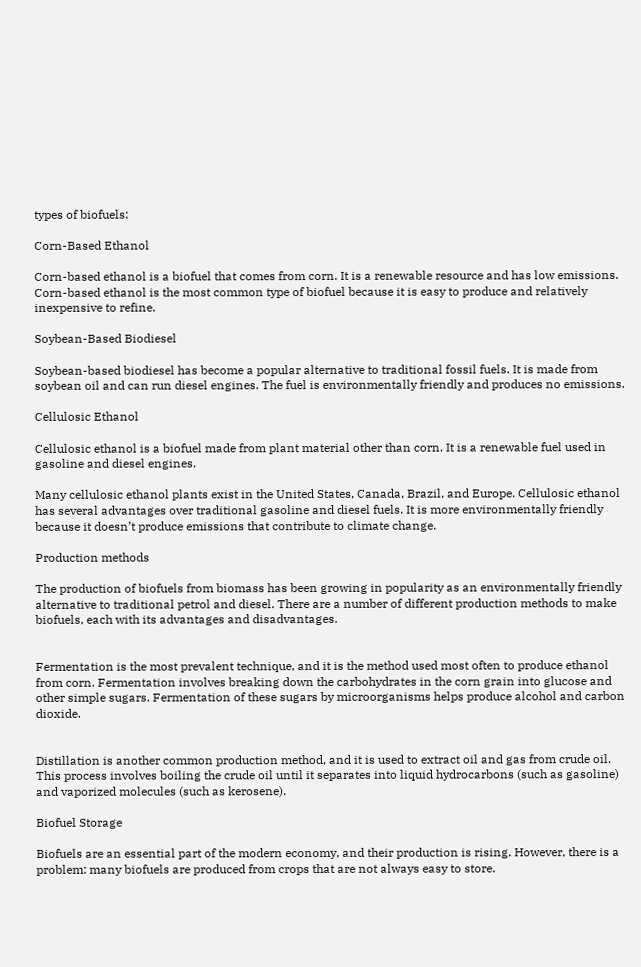types of biofuels:

Corn-Based Ethanol

Corn-based ethanol is a biofuel that comes from corn. It is a renewable resource and has low emissions. Corn-based ethanol is the most common type of biofuel because it is easy to produce and relatively inexpensive to refine.

Soybean-Based Biodiesel

Soybean-based biodiesel has become a popular alternative to traditional fossil fuels. It is made from soybean oil and can run diesel engines. The fuel is environmentally friendly and produces no emissions.

Cellulosic Ethanol

Cellulosic ethanol is a biofuel made from plant material other than corn. It is a renewable fuel used in gasoline and diesel engines.

Many cellulosic ethanol plants exist in the United States, Canada, Brazil, and Europe. Cellulosic ethanol has several advantages over traditional gasoline and diesel fuels. It is more environmentally friendly because it doesn’t produce emissions that contribute to climate change.

Production methods

The production of biofuels from biomass has been growing in popularity as an environmentally friendly alternative to traditional petrol and diesel. There are a number of different production methods to make biofuels, each with its advantages and disadvantages.


Fermentation is the most prevalent technique, and it is the method used most often to produce ethanol from corn. Fermentation involves breaking down the carbohydrates in the corn grain into glucose and other simple sugars. Fermentation of these sugars by microorganisms helps produce alcohol and carbon dioxide.


Distillation is another common production method, and it is used to extract oil and gas from crude oil. This process involves boiling the crude oil until it separates into liquid hydrocarbons (such as gasoline) and vaporized molecules (such as kerosene).

Biofuel Storage

Biofuels are an essential part of the modern economy, and their production is rising. However, there is a problem: many biofuels are produced from crops that are not always easy to store.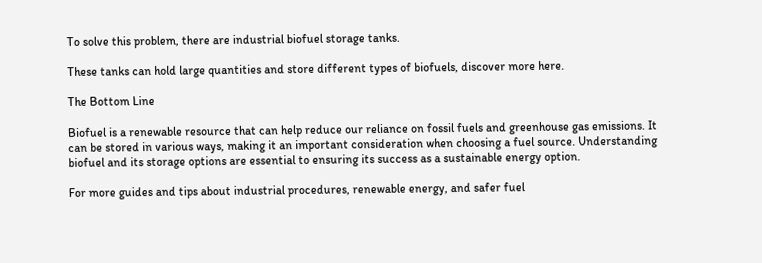To solve this problem, there are industrial biofuel storage tanks.

These tanks can hold large quantities and store different types of biofuels, discover more here.

The Bottom Line

Biofuel is a renewable resource that can help reduce our reliance on fossil fuels and greenhouse gas emissions. It can be stored in various ways, making it an important consideration when choosing a fuel source. Understanding biofuel and its storage options are essential to ensuring its success as a sustainable energy option.

For more guides and tips about industrial procedures, renewable energy, and safer fuel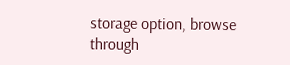storage option, browse through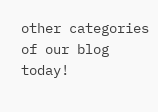other categories of our blog today!